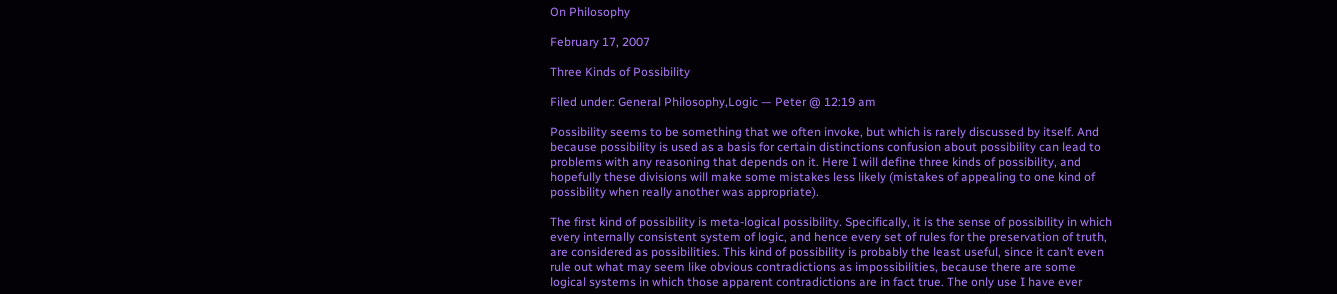On Philosophy

February 17, 2007

Three Kinds of Possibility

Filed under: General Philosophy,Logic — Peter @ 12:19 am

Possibility seems to be something that we often invoke, but which is rarely discussed by itself. And because possibility is used as a basis for certain distinctions confusion about possibility can lead to problems with any reasoning that depends on it. Here I will define three kinds of possibility, and hopefully these divisions will make some mistakes less likely (mistakes of appealing to one kind of possibility when really another was appropriate).

The first kind of possibility is meta-logical possibility. Specifically, it is the sense of possibility in which every internally consistent system of logic, and hence every set of rules for the preservation of truth, are considered as possibilities. This kind of possibility is probably the least useful, since it can’t even rule out what may seem like obvious contradictions as impossibilities, because there are some logical systems in which those apparent contradictions are in fact true. The only use I have ever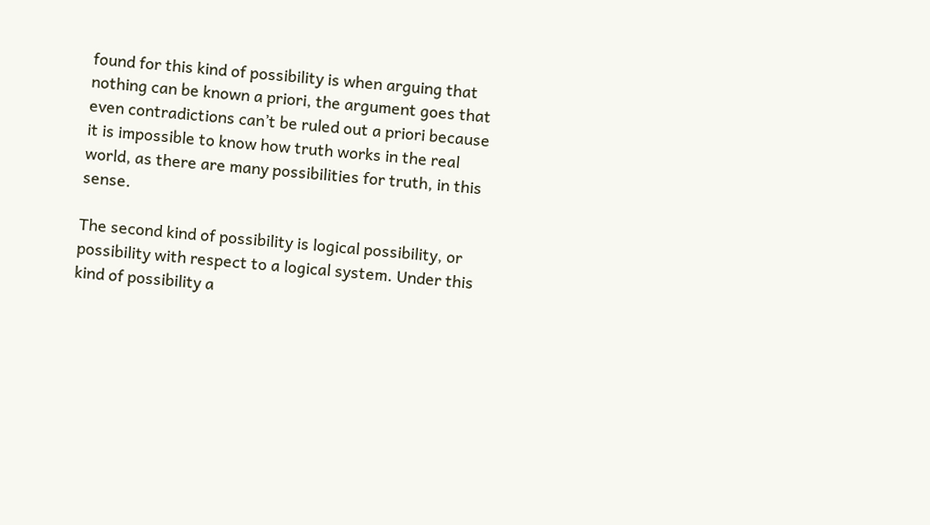found for this kind of possibility is when arguing that nothing can be known a priori, the argument goes that even contradictions can’t be ruled out a priori because it is impossible to know how truth works in the real world, as there are many possibilities for truth, in this sense.

The second kind of possibility is logical possibility, or possibility with respect to a logical system. Under this kind of possibility a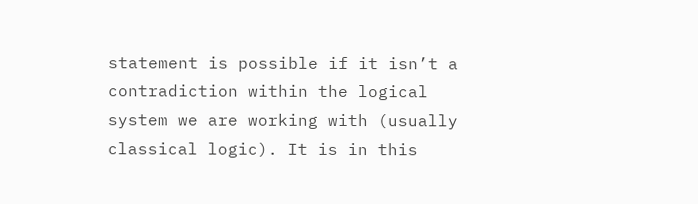statement is possible if it isn’t a contradiction within the logical system we are working with (usually classical logic). It is in this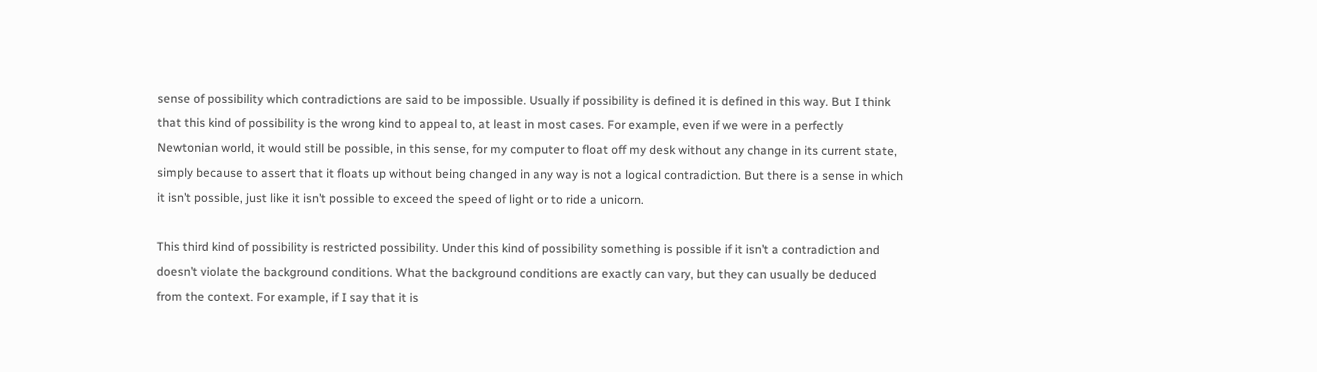sense of possibility which contradictions are said to be impossible. Usually if possibility is defined it is defined in this way. But I think that this kind of possibility is the wrong kind to appeal to, at least in most cases. For example, even if we were in a perfectly Newtonian world, it would still be possible, in this sense, for my computer to float off my desk without any change in its current state, simply because to assert that it floats up without being changed in any way is not a logical contradiction. But there is a sense in which it isn’t possible, just like it isn’t possible to exceed the speed of light or to ride a unicorn.

This third kind of possibility is restricted possibility. Under this kind of possibility something is possible if it isn’t a contradiction and doesn’t violate the background conditions. What the background conditions are exactly can vary, but they can usually be deduced from the context. For example, if I say that it is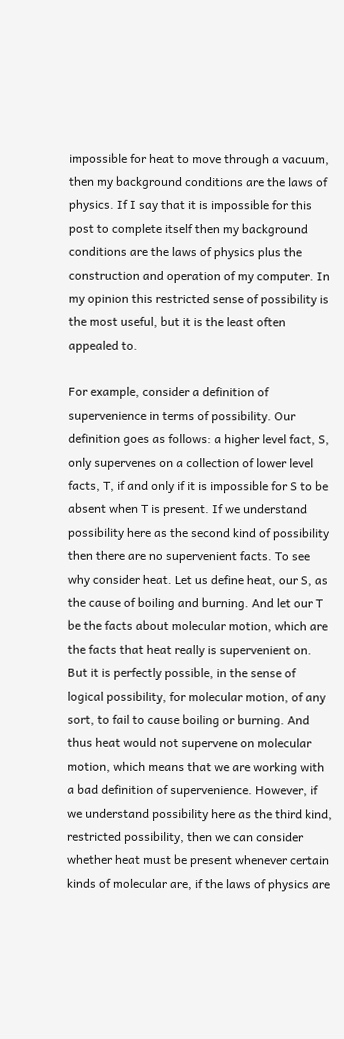impossible for heat to move through a vacuum, then my background conditions are the laws of physics. If I say that it is impossible for this post to complete itself then my background conditions are the laws of physics plus the construction and operation of my computer. In my opinion this restricted sense of possibility is the most useful, but it is the least often appealed to.

For example, consider a definition of supervenience in terms of possibility. Our definition goes as follows: a higher level fact, S, only supervenes on a collection of lower level facts, T, if and only if it is impossible for S to be absent when T is present. If we understand possibility here as the second kind of possibility then there are no supervenient facts. To see why consider heat. Let us define heat, our S, as the cause of boiling and burning. And let our T be the facts about molecular motion, which are the facts that heat really is supervenient on. But it is perfectly possible, in the sense of logical possibility, for molecular motion, of any sort, to fail to cause boiling or burning. And thus heat would not supervene on molecular motion, which means that we are working with a bad definition of supervenience. However, if we understand possibility here as the third kind, restricted possibility, then we can consider whether heat must be present whenever certain kinds of molecular are, if the laws of physics are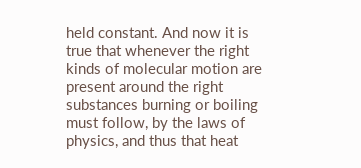held constant. And now it is true that whenever the right kinds of molecular motion are present around the right substances burning or boiling must follow, by the laws of physics, and thus that heat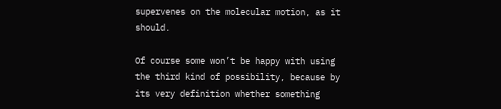supervenes on the molecular motion, as it should.

Of course some won’t be happy with using the third kind of possibility, because by its very definition whether something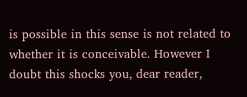is possible in this sense is not related to whether it is conceivable. However I doubt this shocks you, dear reader,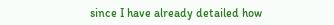since I have already detailed how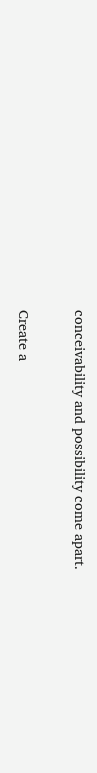conceivability and possibility come apart.

Create a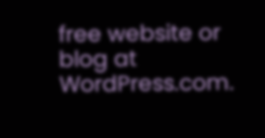free website or blog at WordPress.com.